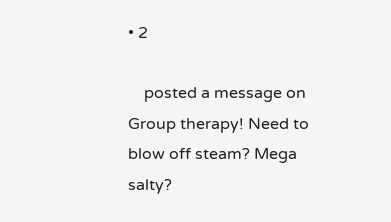• 2

    posted a message on Group therapy! Need to blow off steam? Mega salty?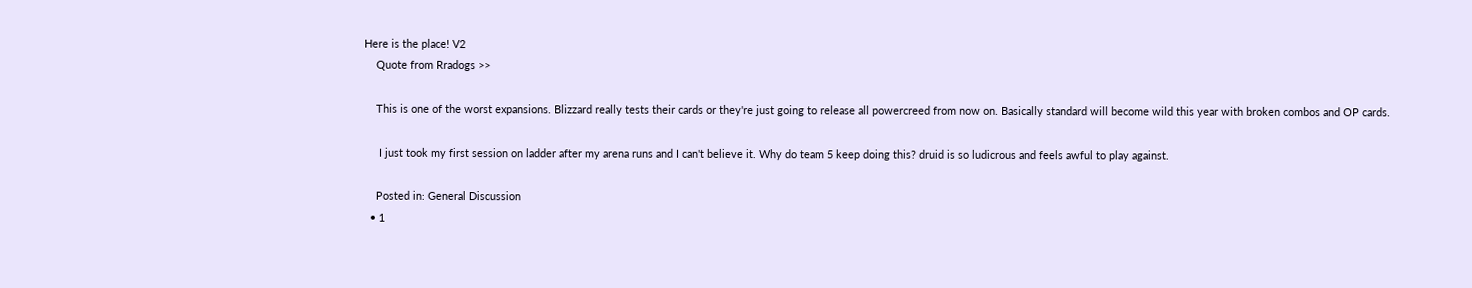Here is the place! V2
    Quote from Rradogs >>

    This is one of the worst expansions. Blizzard really tests their cards or they're just going to release all powercreed from now on. Basically standard will become wild this year with broken combos and OP cards.

     I just took my first session on ladder after my arena runs and I can't believe it. Why do team 5 keep doing this? druid is so ludicrous and feels awful to play against.

    Posted in: General Discussion
  • 1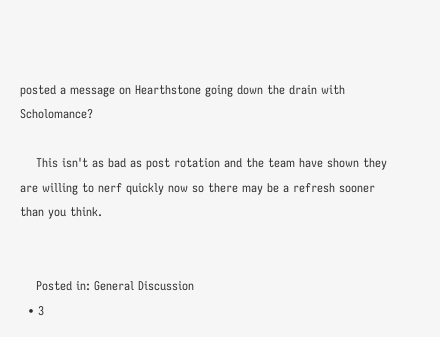posted a message on Hearthstone going down the drain with Scholomance?

    This isn't as bad as post rotation and the team have shown they are willing to nerf quickly now so there may be a refresh sooner than you think.


    Posted in: General Discussion
  • 3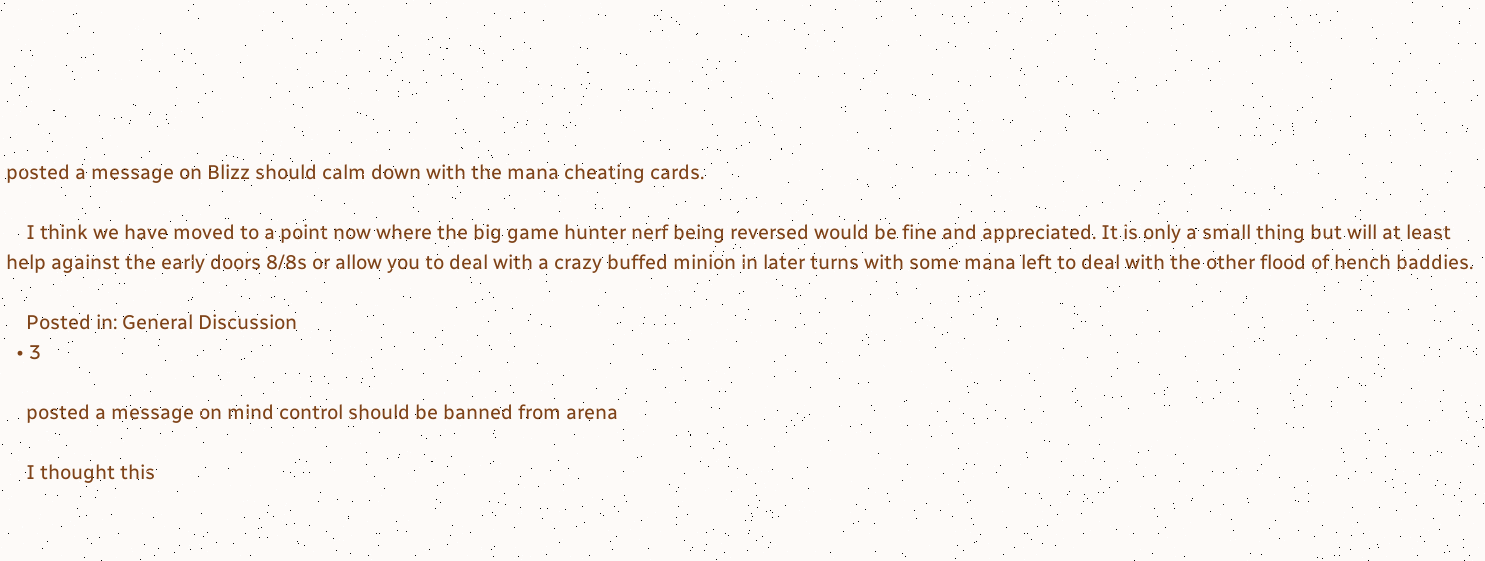posted a message on Blizz should calm down with the mana cheating cards.

    I think we have moved to a point now where the big game hunter nerf being reversed would be fine and appreciated. It is only a small thing but will at least help against the early doors 8/8s or allow you to deal with a crazy buffed minion in later turns with some mana left to deal with the other flood of hench baddies.

    Posted in: General Discussion
  • 3

    posted a message on mind control should be banned from arena

    I thought this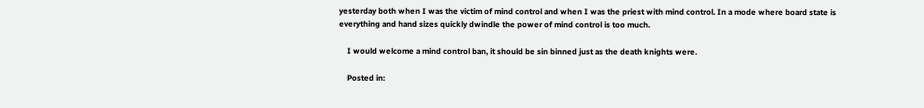yesterday both when I was the victim of mind control and when I was the priest with mind control. In a mode where board state is everything and hand sizes quickly dwindle the power of mind control is too much.

    I would welcome a mind control ban, it should be sin binned just as the death knights were.

    Posted in: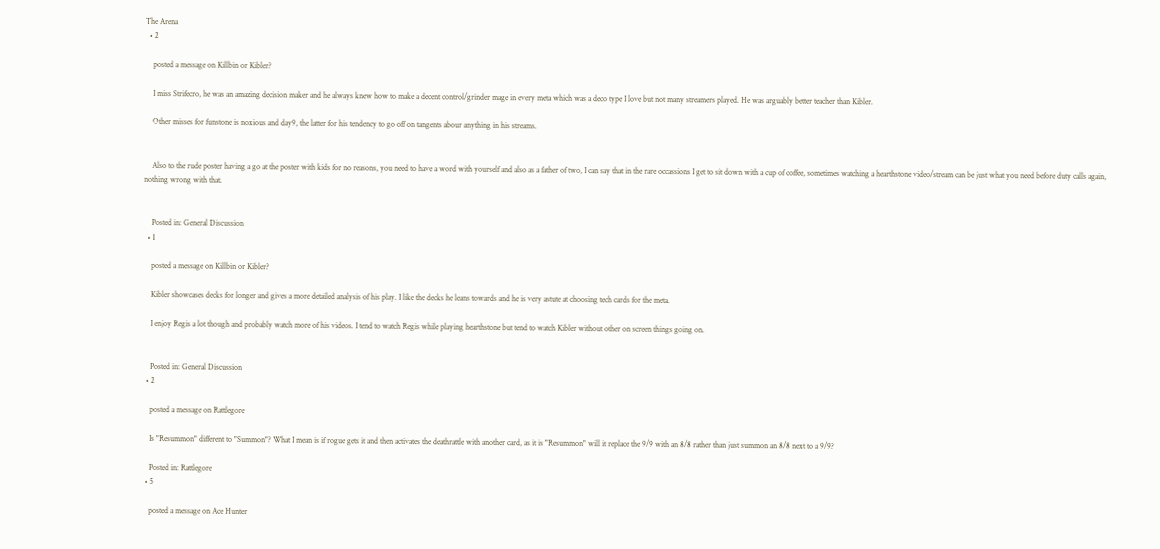The Arena
  • 2

    posted a message on Killbin or Kibler?

    I miss Strifecro, he was an amazing decision maker and he always knew how to make a decent control/grinder mage in every meta which was a deco type I love but not many streamers played. He was arguably better teacher than Kibler.

    Other misses for funstone is noxious and day9, the latter for his tendency to go off on tangents abour anything in his streams.


    Also to the rude poster having a go at the poster with kids for no reasons, you need to have a word with yourself and also as a father of two, I can say that in the rare occassions I get to sit down with a cup of coffee, sometimes watching a hearthstone video/stream can be just what you need before duty calls again, nothing wrong with that.


    Posted in: General Discussion
  • 1

    posted a message on Killbin or Kibler?

    Kibler showcases decks for longer and gives a more detailed analysis of his play. I like the decks he leans towards and he is very astute at choosing tech cards for the meta.

    I enjoy Regis a lot though and probably watch more of his videos. I tend to watch Regis while playing hearthstone but tend to watch Kibler without other on screen things going on.


    Posted in: General Discussion
  • 2

    posted a message on Rattlegore

    Is "Resummon" different to "Summon"? What I mean is if rogue gets it and then activates the deathrattle with another card, as it is "Resummon" will it replace the 9/9 with an 8/8 rather than just summon an 8/8 next to a 9/9?

    Posted in: Rattlegore
  • 5

    posted a message on Ace Hunter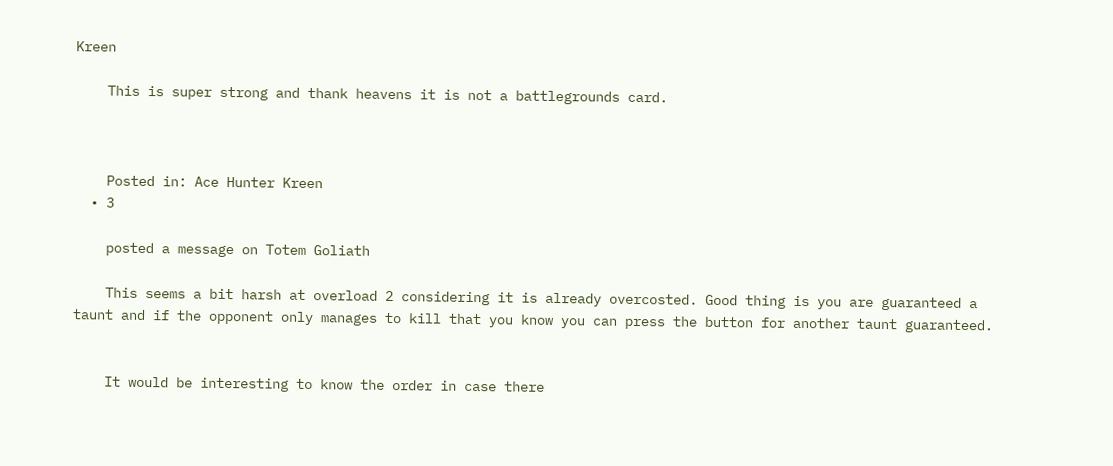Kreen

    This is super strong and thank heavens it is not a battlegrounds card.



    Posted in: Ace Hunter Kreen
  • 3

    posted a message on Totem Goliath

    This seems a bit harsh at overload 2 considering it is already overcosted. Good thing is you are guaranteed a taunt and if the opponent only manages to kill that you know you can press the button for another taunt guaranteed.


    It would be interesting to know the order in case there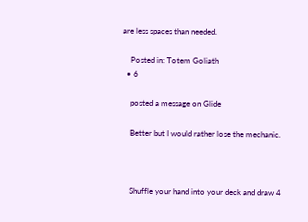are less spaces than needed.

    Posted in: Totem Goliath
  • 6

    posted a message on Glide

    Better but I would rather lose the mechanic.



    Shuffle your hand into your deck and draw 4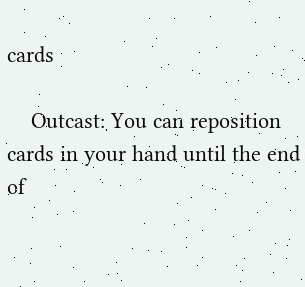cards

    Outcast: You can reposition cards in your hand until the end of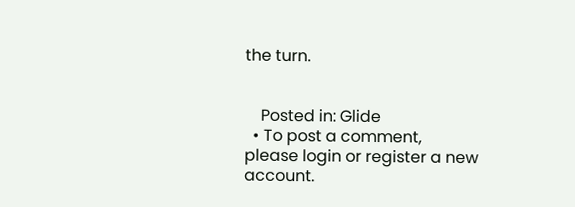the turn.


    Posted in: Glide
  • To post a comment, please login or register a new account.